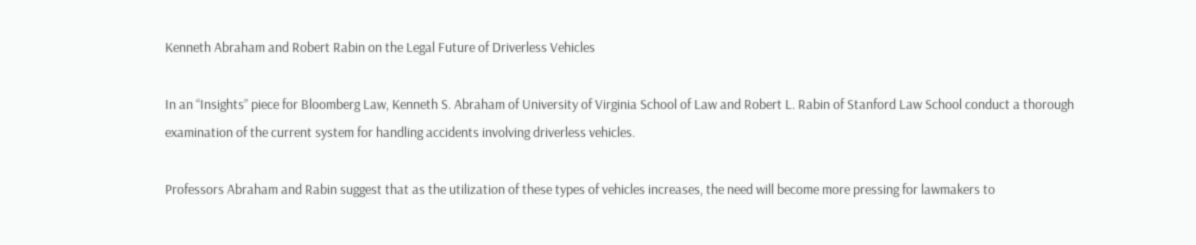Kenneth Abraham and Robert Rabin on the Legal Future of Driverless Vehicles

In an “Insights” piece for Bloomberg Law, Kenneth S. Abraham of University of Virginia School of Law and Robert L. Rabin of Stanford Law School conduct a thorough examination of the current system for handling accidents involving driverless vehicles.

Professors Abraham and Rabin suggest that as the utilization of these types of vehicles increases, the need will become more pressing for lawmakers to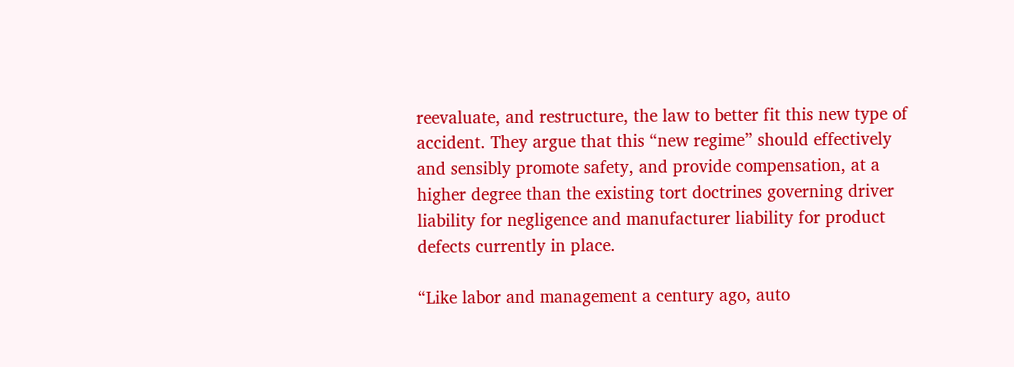reevaluate, and restructure, the law to better fit this new type of accident. They argue that this “new regime” should effectively and sensibly promote safety, and provide compensation, at a higher degree than the existing tort doctrines governing driver liability for negligence and manufacturer liability for product defects currently in place.

“Like labor and management a century ago, auto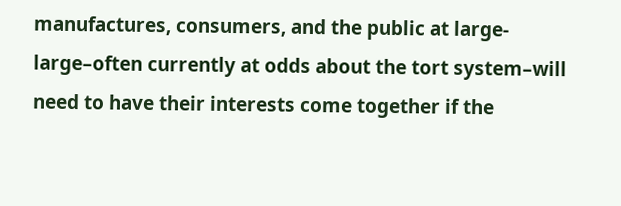manufactures, consumers, and the public at large-large–often currently at odds about the tort system–will need to have their interests come together if the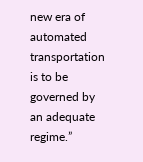new era of automated transportation is to be governed by an adequate regime.”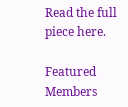Read the full piece here.

Featured Members